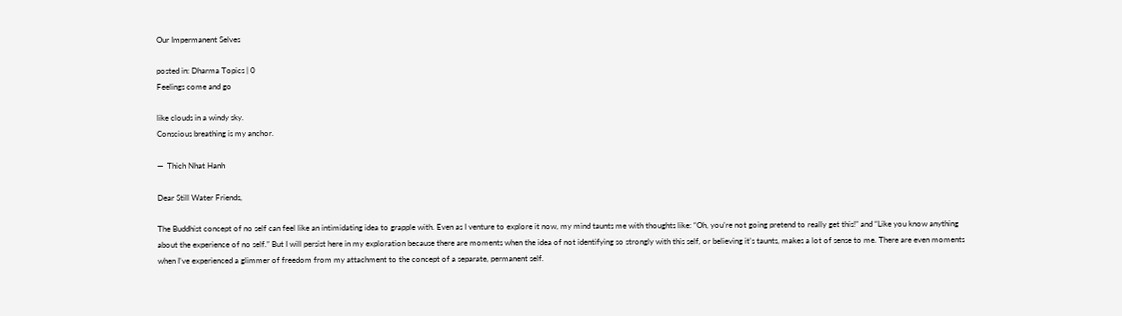Our Impermanent Selves

posted in: Dharma Topics | 0
Feelings come and go

like clouds in a windy sky.
Conscious breathing is my anchor.

—  Thich Nhat Hanh

Dear Still Water Friends,

The Buddhist concept of no self can feel like an intimidating idea to grapple with. Even as I venture to explore it now, my mind taunts me with thoughts like: “Oh, you’re not going pretend to really get this!” and “Like you know anything about the experience of no self.” But I will persist here in my exploration because there are moments when the idea of not identifying so strongly with this self, or believing it’s taunts, makes a lot of sense to me. There are even moments when I’ve experienced a glimmer of freedom from my attachment to the concept of a separate, permanent self.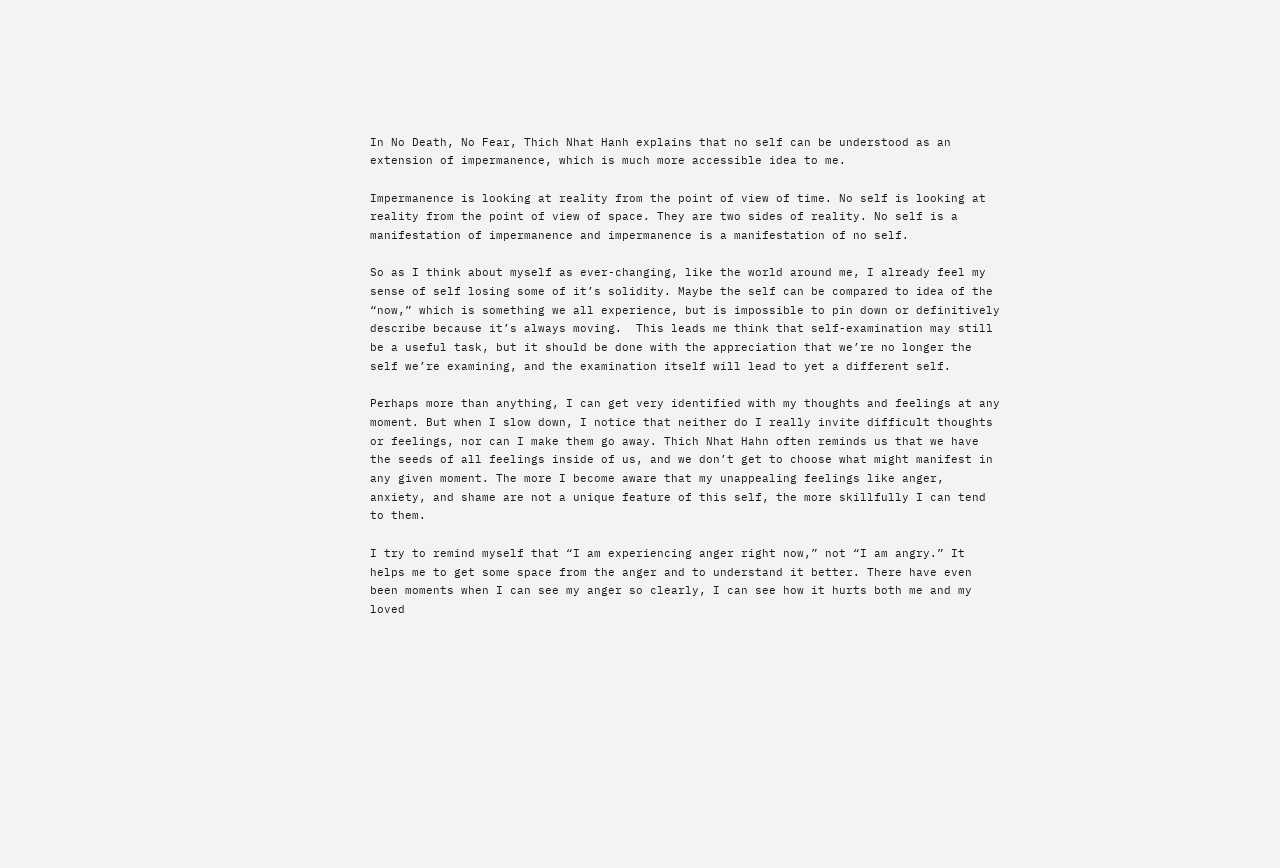In No Death, No Fear, Thich Nhat Hanh explains that no self can be understood as an extension of impermanence, which is much more accessible idea to me.

Impermanence is looking at reality from the point of view of time. No self is looking at reality from the point of view of space. They are two sides of reality. No self is a manifestation of impermanence and impermanence is a manifestation of no self.

So as I think about myself as ever-changing, like the world around me, I already feel my sense of self losing some of it’s solidity. Maybe the self can be compared to idea of the “now,” which is something we all experience, but is impossible to pin down or definitively describe because it’s always moving.  This leads me think that self-examination may still be a useful task, but it should be done with the appreciation that we’re no longer the self we’re examining, and the examination itself will lead to yet a different self.

Perhaps more than anything, I can get very identified with my thoughts and feelings at any moment. But when I slow down, I notice that neither do I really invite difficult thoughts or feelings, nor can I make them go away. Thich Nhat Hahn often reminds us that we have the seeds of all feelings inside of us, and we don’t get to choose what might manifest in any given moment. The more I become aware that my unappealing feelings like anger, anxiety, and shame are not a unique feature of this self, the more skillfully I can tend to them.

I try to remind myself that “I am experiencing anger right now,” not “I am angry.” It helps me to get some space from the anger and to understand it better. There have even been moments when I can see my anger so clearly, I can see how it hurts both me and my loved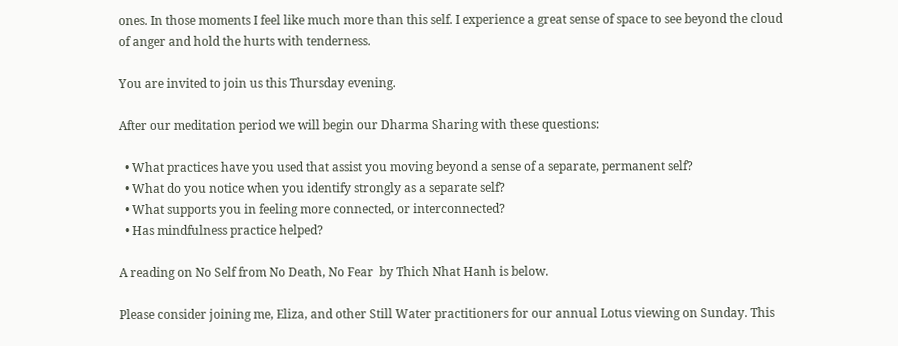ones. In those moments I feel like much more than this self. I experience a great sense of space to see beyond the cloud of anger and hold the hurts with tenderness.

You are invited to join us this Thursday evening.

After our meditation period we will begin our Dharma Sharing with these questions:

  • What practices have you used that assist you moving beyond a sense of a separate, permanent self?
  • What do you notice when you identify strongly as a separate self?
  • What supports you in feeling more connected, or interconnected?
  • Has mindfulness practice helped?

A reading on No Self from No Death, No Fear  by Thich Nhat Hanh is below.

Please consider joining me, Eliza, and other Still Water practitioners for our annual Lotus viewing on Sunday. This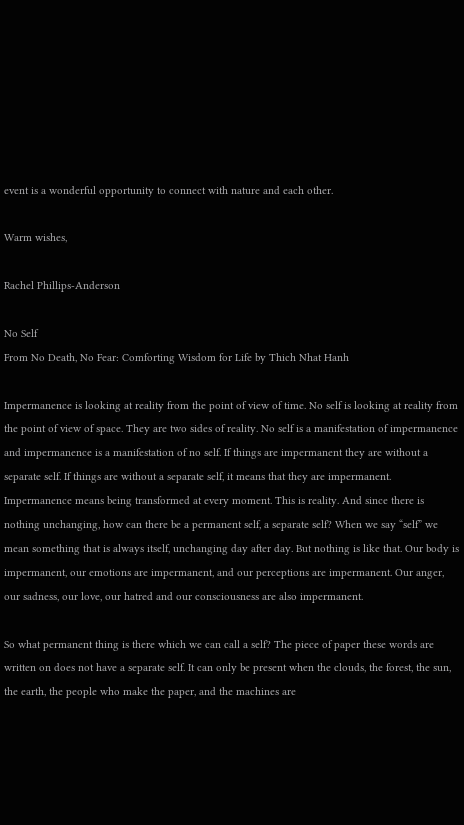event is a wonderful opportunity to connect with nature and each other.

Warm wishes,

Rachel Phillips-Anderson

No Self
From No Death, No Fear: Comforting Wisdom for Life by Thich Nhat Hanh

Impermanence is looking at reality from the point of view of time. No self is looking at reality from the point of view of space. They are two sides of reality. No self is a manifestation of impermanence and impermanence is a manifestation of no self. If things are impermanent they are without a separate self. If things are without a separate self, it means that they are impermanent. Impermanence means being transformed at every moment. This is reality. And since there is nothing unchanging, how can there be a permanent self, a separate self? When we say “self” we mean something that is always itself, unchanging day after day. But nothing is like that. Our body is impermanent, our emotions are impermanent, and our perceptions are impermanent. Our anger, our sadness, our love, our hatred and our consciousness are also impermanent.

So what permanent thing is there which we can call a self? The piece of paper these words are written on does not have a separate self. It can only be present when the clouds, the forest, the sun, the earth, the people who make the paper, and the machines are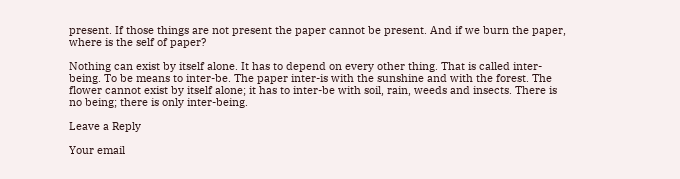present. If those things are not present the paper cannot be present. And if we burn the paper, where is the self of paper?

Nothing can exist by itself alone. It has to depend on every other thing. That is called inter-being. To be means to inter-be. The paper inter-is with the sunshine and with the forest. The flower cannot exist by itself alone; it has to inter-be with soil, rain, weeds and insects. There is no being; there is only inter-being.

Leave a Reply

Your email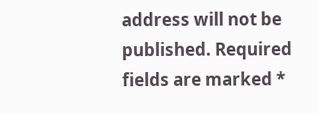address will not be published. Required fields are marked *